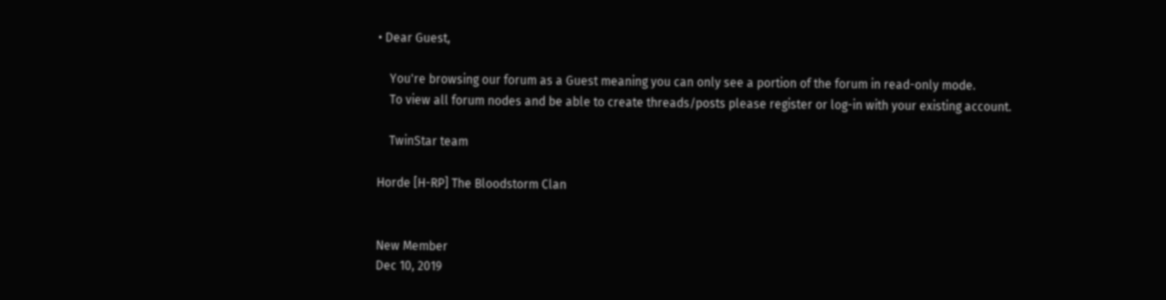• Dear Guest,

    You're browsing our forum as a Guest meaning you can only see a portion of the forum in read-only mode.
    To view all forum nodes and be able to create threads/posts please register or log-in with your existing account.

    TwinStar team

Horde [H-RP] The Bloodstorm Clan


New Member
Dec 10, 2019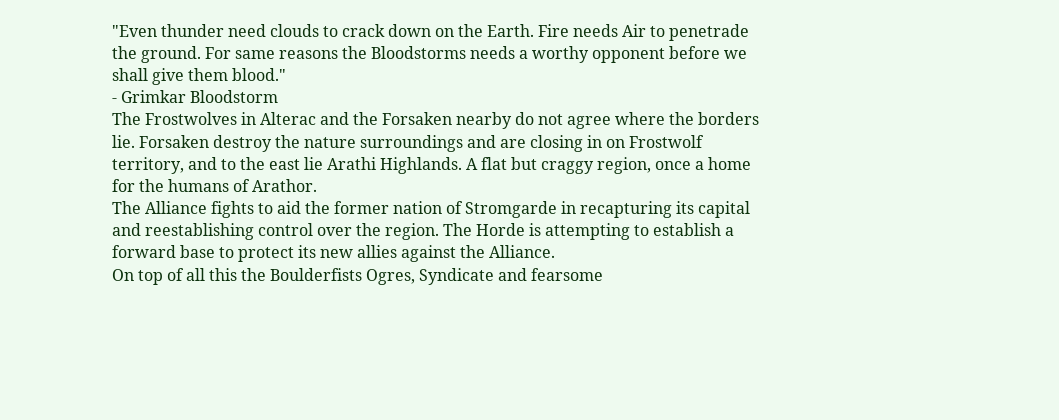"Even thunder need clouds to crack down on the Earth. Fire needs Air to penetrade the ground. For same reasons the Bloodstorms needs a worthy opponent before we shall give them blood."
- Grimkar Bloodstorm
The Frostwolves in Alterac and the Forsaken nearby do not agree where the borders lie. Forsaken destroy the nature surroundings and are closing in on Frostwolf territory, and to the east lie Arathi Highlands. A flat but craggy region, once a home for the humans of Arathor.
The Alliance fights to aid the former nation of Stromgarde in recapturing its capital and reestablishing control over the region. The Horde is attempting to establish a forward base to protect its new allies against the Alliance.
On top of all this the Boulderfists Ogres, Syndicate and fearsome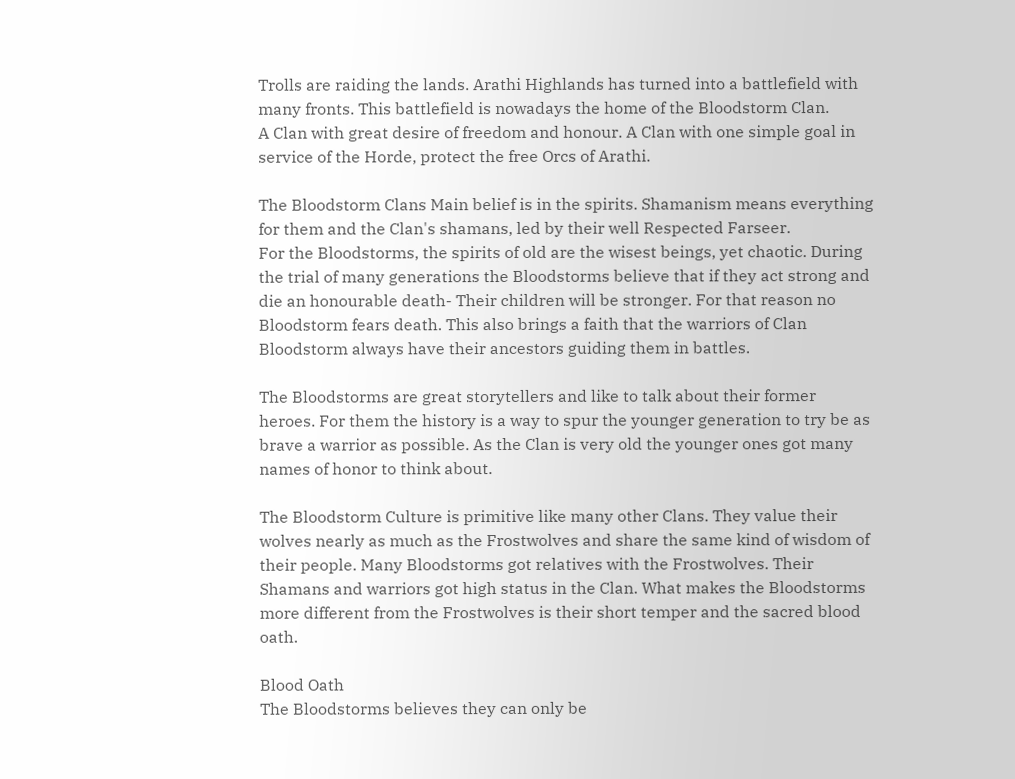Trolls are raiding the lands. Arathi Highlands has turned into a battlefield with many fronts. This battlefield is nowadays the home of the Bloodstorm Clan.
A Clan with great desire of freedom and honour. A Clan with one simple goal in service of the Horde, protect the free Orcs of Arathi.

The Bloodstorm Clans Main belief is in the spirits. Shamanism means everything for them and the Clan's shamans, led by their well Respected Farseer.
For the Bloodstorms, the spirits of old are the wisest beings, yet chaotic. During the trial of many generations the Bloodstorms believe that if they act strong and die an honourable death- Their children will be stronger. For that reason no Bloodstorm fears death. This also brings a faith that the warriors of Clan Bloodstorm always have their ancestors guiding them in battles.

The Bloodstorms are great storytellers and like to talk about their former heroes. For them the history is a way to spur the younger generation to try be as brave a warrior as possible. As the Clan is very old the younger ones got many names of honor to think about.

The Bloodstorm Culture is primitive like many other Clans. They value their wolves nearly as much as the Frostwolves and share the same kind of wisdom of their people. Many Bloodstorms got relatives with the Frostwolves. Their Shamans and warriors got high status in the Clan. What makes the Bloodstorms more different from the Frostwolves is their short temper and the sacred blood oath.

Blood Oath
The Bloodstorms believes they can only be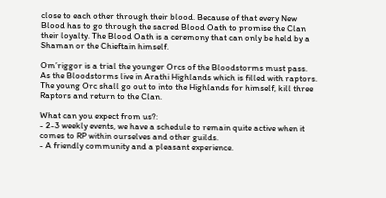close to each other through their blood. Because of that every New Blood has to go through the sacred Blood Oath to promise the Clan their loyalty. The Blood Oath is a ceremony that can only be held by a Shaman or the Chieftain himself.

Om’riggor is a trial the younger Orcs of the Bloodstorms must pass. As the Bloodstorms live in Arathi Highlands which is filled with raptors. The young Orc shall go out to into the Highlands for himself, kill three Raptors and return to the Clan.

What can you expect from us?:
- 2-3 weekly events, we have a schedule to remain quite active when it comes to RP within ourselves and other guilds.
- A friendly community and a pleasant experience.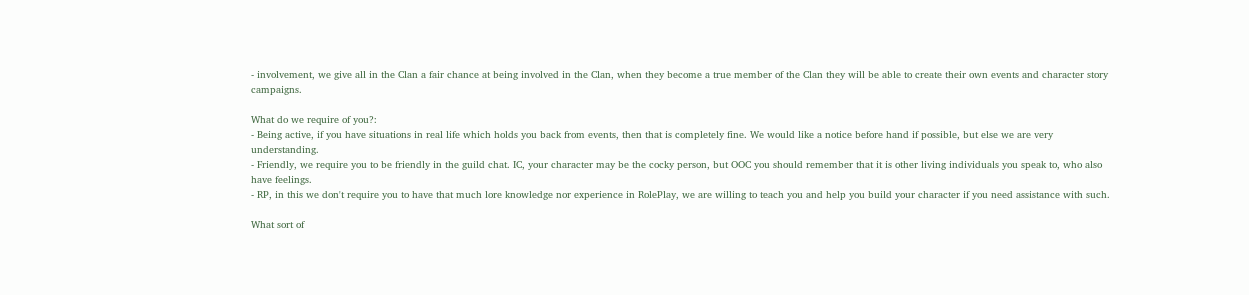- involvement, we give all in the Clan a fair chance at being involved in the Clan, when they become a true member of the Clan they will be able to create their own events and character story campaigns.

What do we require of you?:
- Being active, if you have situations in real life which holds you back from events, then that is completely fine. We would like a notice before hand if possible, but else we are very understanding.
- Friendly, we require you to be friendly in the guild chat. IC, your character may be the cocky person, but OOC you should remember that it is other living individuals you speak to, who also have feelings.
- RP, in this we don't require you to have that much lore knowledge nor experience in RolePlay, we are willing to teach you and help you build your character if you need assistance with such.

What sort of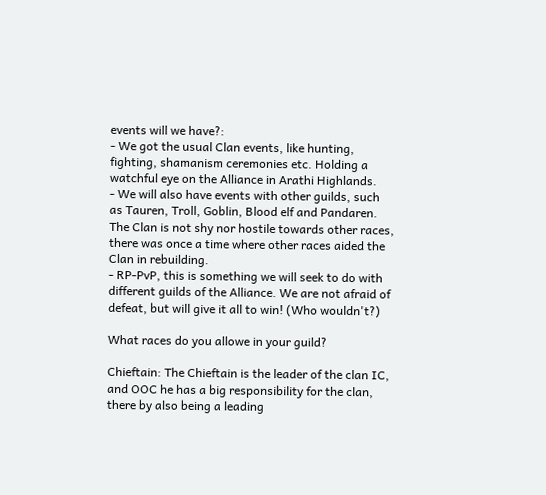events will we have?:
- We got the usual Clan events, like hunting, fighting, shamanism ceremonies etc. Holding a watchful eye on the Alliance in Arathi Highlands.
- We will also have events with other guilds, such as Tauren, Troll, Goblin, Blood elf and Pandaren. The Clan is not shy nor hostile towards other races, there was once a time where other races aided the Clan in rebuilding.
- RP-PvP, this is something we will seek to do with different guilds of the Alliance. We are not afraid of defeat, but will give it all to win! (Who wouldn't?)

What races do you allowe in your guild?

Chieftain: The Chieftain is the leader of the clan IC, and OOC he has a big responsibility for the clan, there by also being a leading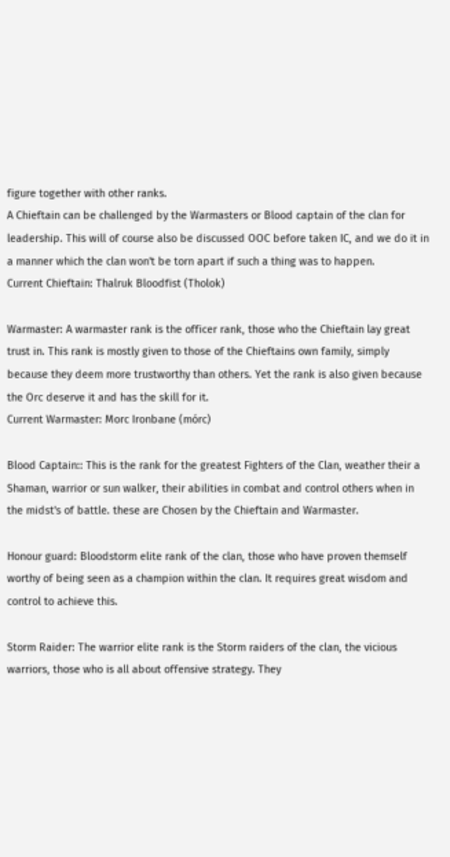figure together with other ranks.
A Chieftain can be challenged by the Warmasters or Blood captain of the clan for leadership. This will of course also be discussed OOC before taken IC, and we do it in a manner which the clan won't be torn apart if such a thing was to happen.
Current Chieftain: Thalruk Bloodfist (Tholok)

Warmaster: A warmaster rank is the officer rank, those who the Chieftain lay great trust in. This rank is mostly given to those of the Chieftains own family, simply because they deem more trustworthy than others. Yet the rank is also given because the Orc deserve it and has the skill for it.
Current Warmaster: Morc Ironbane (mórc)

Blood Captain:: This is the rank for the greatest Fighters of the Clan, weather their a Shaman, warrior or sun walker, their abilities in combat and control others when in the midst's of battle. these are Chosen by the Chieftain and Warmaster.

Honour guard: Bloodstorm elite rank of the clan, those who have proven themself worthy of being seen as a champion within the clan. It requires great wisdom and control to achieve this.

Storm Raider: The warrior elite rank is the Storm raiders of the clan, the vicious warriors, those who is all about offensive strategy. They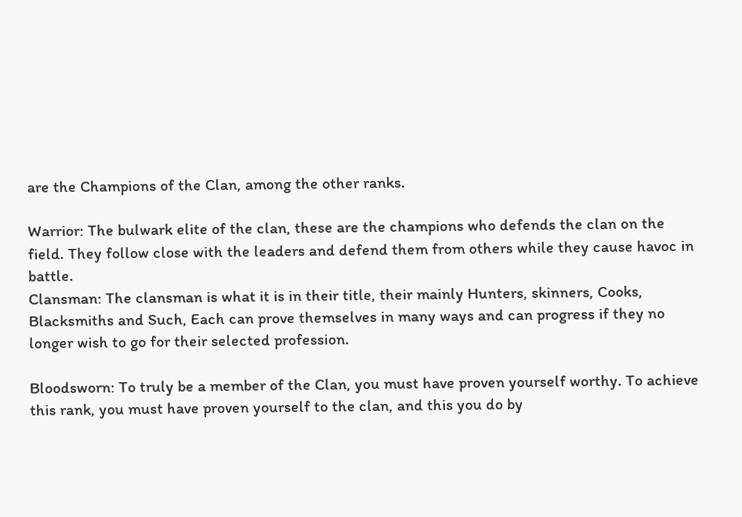are the Champions of the Clan, among the other ranks.

Warrior: The bulwark elite of the clan, these are the champions who defends the clan on the field. They follow close with the leaders and defend them from others while they cause havoc in battle.
Clansman: The clansman is what it is in their title, their mainly Hunters, skinners, Cooks, Blacksmiths and Such, Each can prove themselves in many ways and can progress if they no longer wish to go for their selected profession.

Bloodsworn: To truly be a member of the Clan, you must have proven yourself worthy. To achieve this rank, you must have proven yourself to the clan, and this you do by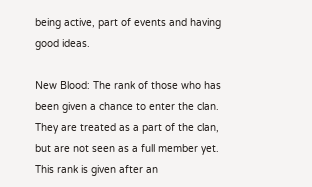being active, part of events and having good ideas.

New Blood: The rank of those who has been given a chance to enter the clan. They are treated as a part of the clan, but are not seen as a full member yet. This rank is given after an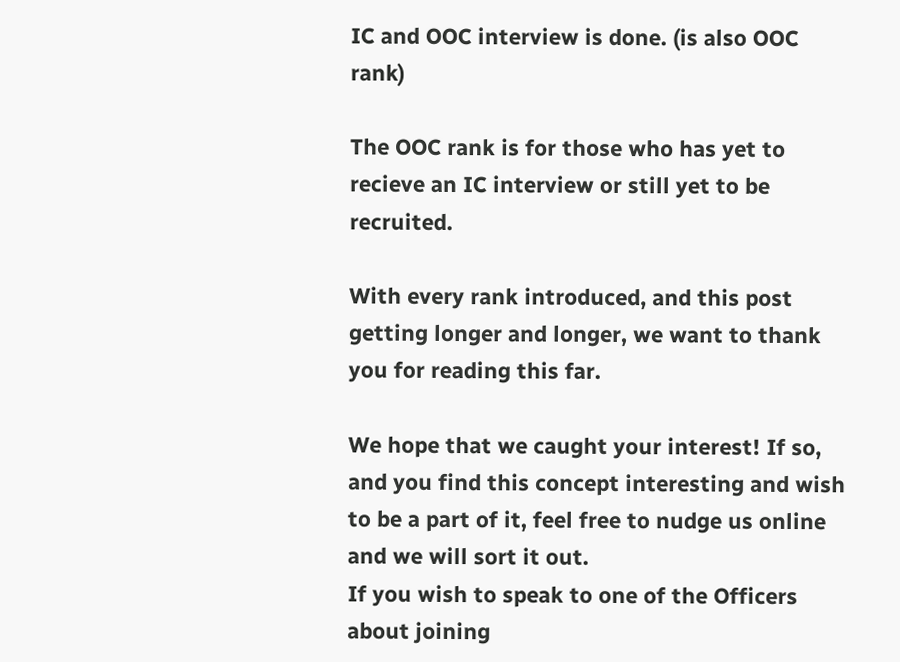IC and OOC interview is done. (is also OOC rank)

The OOC rank is for those who has yet to recieve an IC interview or still yet to be recruited.

With every rank introduced, and this post getting longer and longer, we want to thank you for reading this far.

We hope that we caught your interest! If so, and you find this concept interesting and wish to be a part of it, feel free to nudge us online and we will sort it out.
If you wish to speak to one of the Officers about joining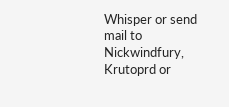Whisper or send mail to Nickwindfury, Krutoprd or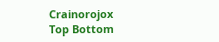Crainorojox
Top Bottom